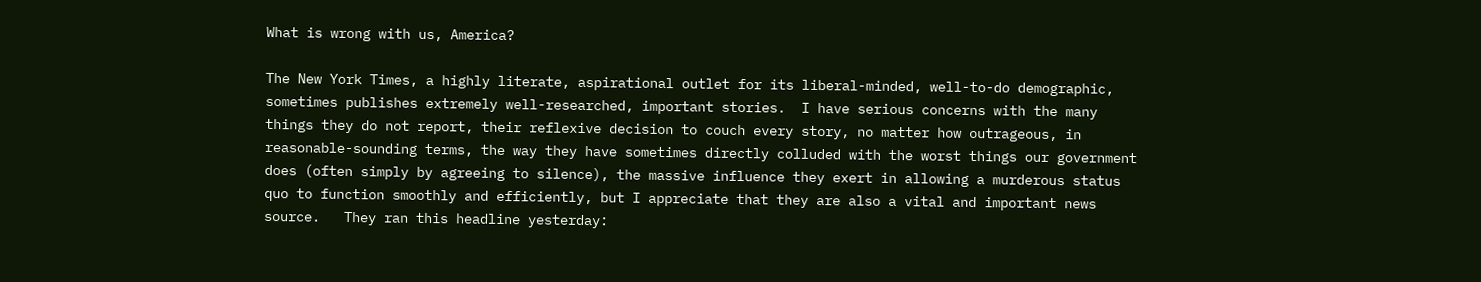What is wrong with us, America?

The New York Times, a highly literate, aspirational outlet for its liberal-minded, well-to-do demographic, sometimes publishes extremely well-researched, important stories.  I have serious concerns with the many things they do not report, their reflexive decision to couch every story, no matter how outrageous, in reasonable-sounding terms, the way they have sometimes directly colluded with the worst things our government does (often simply by agreeing to silence), the massive influence they exert in allowing a murderous status quo to function smoothly and efficiently, but I appreciate that they are also a vital and important news source.   They ran this headline yesterday: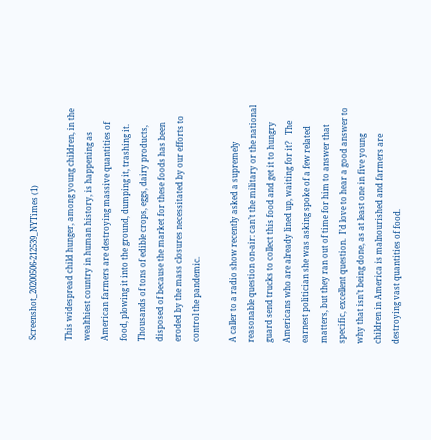Screenshot_20200506-212539_NYTimes (1)

This widespread child hunger, among young children, in the wealthiest country in human history, is happening as American farmers are destroying massive quantities of food, plowing it into the ground, dumping it, trashing it.   Thousands of tons of edible crops, eggs, dairy products, disposed of because the market for these foods has been eroded by the mass closures necessitated by our efforts to control the pandemic.

A caller to a radio show recently asked a supremely reasonable question on-air: can’t the military or the national guard send trucks to collect this food and get it to hungry Americans who are already lined up, waiting for it?   The earnest politician she was asking spoke of a few related matters, but they ran out of time for him to answer that specific, excellent question.  I’d love to hear a good answer to why that isn’t being done, as at least one in five young children in America is malnourished and farmers are destroying vast quantities of food.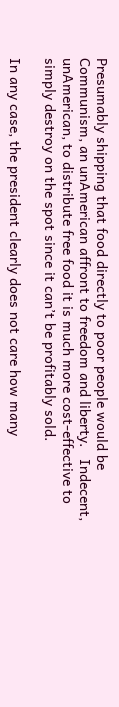Presumably shipping that food directly to poor people would be Communism, an unAmerican affront to freedom and liberty.   Indecent, unAmerican, to distribute free food it is much more cost-effective to simply destroy on the spot since it can’t be profitably sold.

In any case, the president clearly does not care how many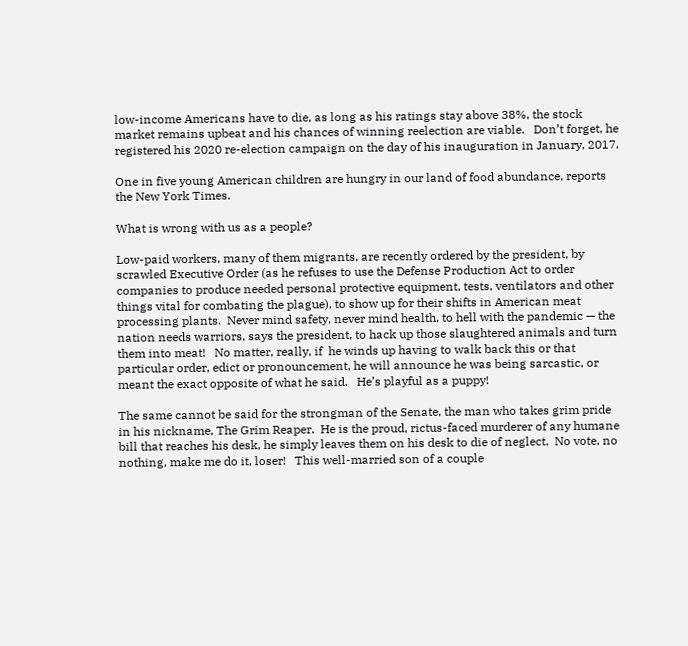low-income Americans have to die, as long as his ratings stay above 38%, the stock market remains upbeat and his chances of winning reelection are viable.   Don’t forget, he registered his 2020 re-election campaign on the day of his inauguration in January, 2017.

One in five young American children are hungry in our land of food abundance, reports the New York Times.

What is wrong with us as a people?

Low-paid workers, many of them migrants, are recently ordered by the president, by scrawled Executive Order (as he refuses to use the Defense Production Act to order companies to produce needed personal protective equipment, tests, ventilators and other things vital for combating the plague), to show up for their shifts in American meat processing plants.  Never mind safety, never mind health, to hell with the pandemic — the nation needs warriors, says the president, to hack up those slaughtered animals and turn them into meat!   No matter, really, if  he winds up having to walk back this or that particular order, edict or pronouncement, he will announce he was being sarcastic, or meant the exact opposite of what he said.   He’s playful as a puppy!

The same cannot be said for the strongman of the Senate, the man who takes grim pride in his nickname, The Grim Reaper.  He is the proud, rictus-faced murderer of any humane bill that reaches his desk, he simply leaves them on his desk to die of neglect.  No vote, no nothing, make me do it, loser!   This well-married son of a couple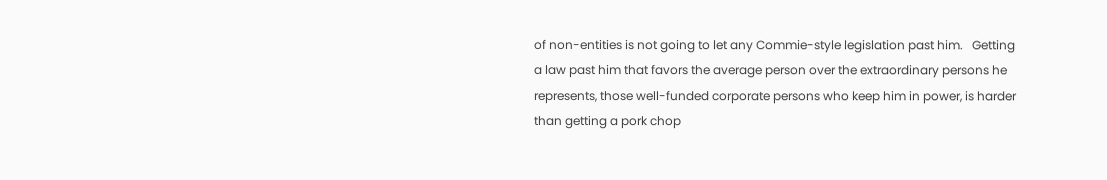of non-entities is not going to let any Commie-style legislation past him.   Getting a law past him that favors the average person over the extraordinary persons he represents, those well-funded corporate persons who keep him in power, is harder than getting a pork chop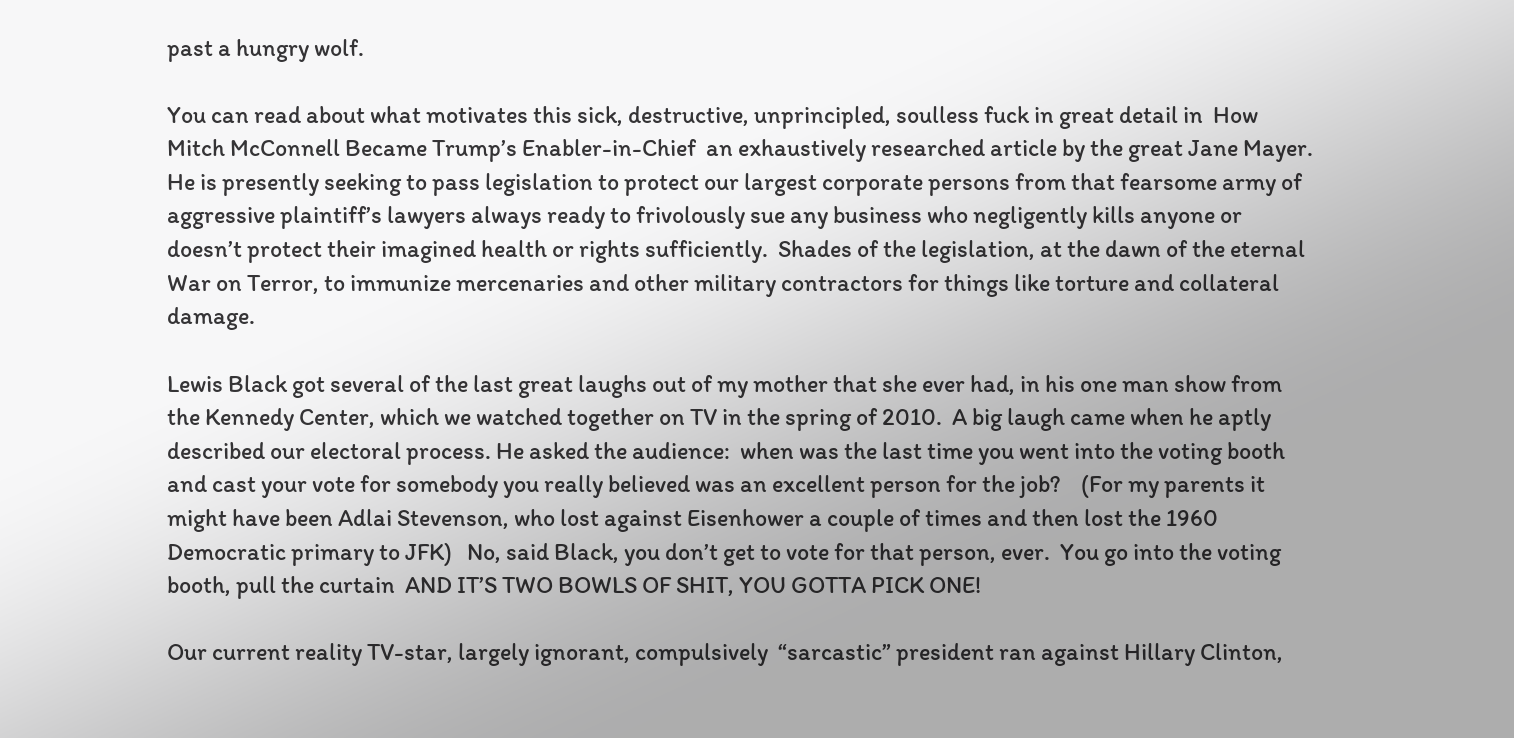past a hungry wolf.

You can read about what motivates this sick, destructive, unprincipled, soulless fuck in great detail in  How Mitch McConnell Became Trump’s Enabler-in-Chief  an exhaustively researched article by the great Jane Mayer.   He is presently seeking to pass legislation to protect our largest corporate persons from that fearsome army of aggressive plaintiff’s lawyers always ready to frivolously sue any business who negligently kills anyone or doesn’t protect their imagined health or rights sufficiently.  Shades of the legislation, at the dawn of the eternal War on Terror, to immunize mercenaries and other military contractors for things like torture and collateral damage.

Lewis Black got several of the last great laughs out of my mother that she ever had, in his one man show from the Kennedy Center, which we watched together on TV in the spring of 2010.  A big laugh came when he aptly described our electoral process. He asked the audience:  when was the last time you went into the voting booth and cast your vote for somebody you really believed was an excellent person for the job?    (For my parents it might have been Adlai Stevenson, who lost against Eisenhower a couple of times and then lost the 1960 Democratic primary to JFK)   No, said Black, you don’t get to vote for that person, ever.  You go into the voting booth, pull the curtain  AND IT’S TWO BOWLS OF SHIT, YOU GOTTA PICK ONE!

Our current reality TV-star, largely ignorant, compulsively  “sarcastic” president ran against Hillary Clinton,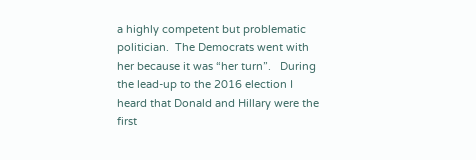a highly competent but problematic politician.  The Democrats went with her because it was “her turn”.   During the lead-up to the 2016 election I heard that Donald and Hillary were the first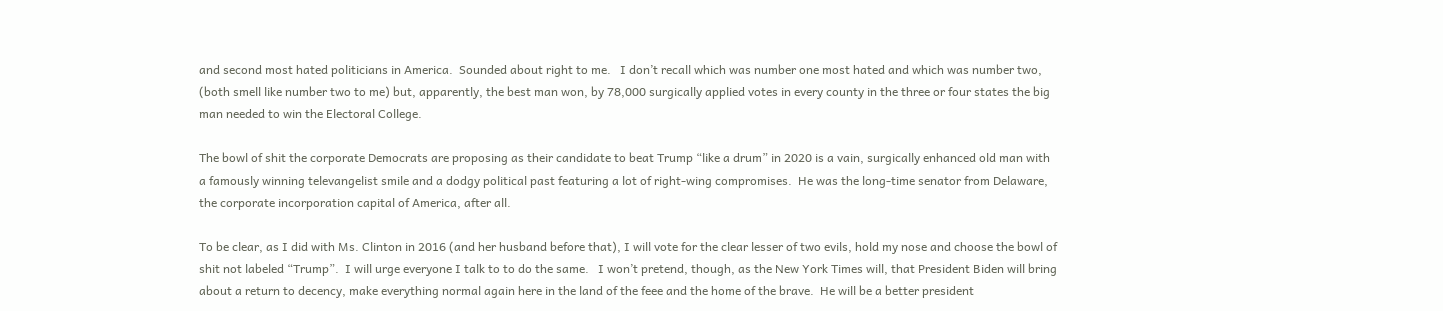and second most hated politicians in America.  Sounded about right to me.   I don’t recall which was number one most hated and which was number two, (both smell like number two to me) but, apparently, the best man won, by 78,000 surgically applied votes in every county in the three or four states the big man needed to win the Electoral College.

The bowl of shit the corporate Democrats are proposing as their candidate to beat Trump “like a drum” in 2020 is a vain, surgically enhanced old man with a famously winning televangelist smile and a dodgy political past featuring a lot of right-wing compromises.  He was the long-time senator from Delaware, the corporate incorporation capital of America, after all.

To be clear, as I did with Ms. Clinton in 2016 (and her husband before that), I will vote for the clear lesser of two evils, hold my nose and choose the bowl of shit not labeled “Trump”.  I will urge everyone I talk to to do the same.   I won’t pretend, though, as the New York Times will, that President Biden will bring about a return to decency, make everything normal again here in the land of the feee and the home of the brave.  He will be a better president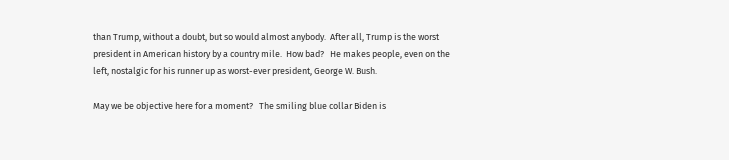than Trump, without a doubt, but so would almost anybody.  After all, Trump is the worst president in American history by a country mile.  How bad?   He makes people, even on the left, nostalgic for his runner up as worst-ever president, George W. Bush.

May we be objective here for a moment?   The smiling blue collar Biden is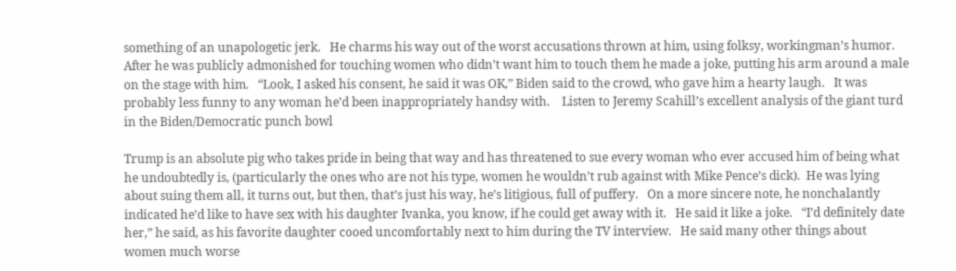something of an unapologetic jerk.   He charms his way out of the worst accusations thrown at him, using folksy, workingman’s humor.  After he was publicly admonished for touching women who didn’t want him to touch them he made a joke, putting his arm around a male on the stage with him.   “Look, I asked his consent, he said it was OK,” Biden said to the crowd, who gave him a hearty laugh.   It was probably less funny to any woman he’d been inappropriately handsy with.    Listen to Jeremy Scahill’s excellent analysis of the giant turd in the Biden/Democratic punch bowl

Trump is an absolute pig who takes pride in being that way and has threatened to sue every woman who ever accused him of being what he undoubtedly is, (particularly the ones who are not his type, women he wouldn’t rub against with Mike Pence’s dick).  He was lying about suing them all, it turns out, but then, that’s just his way, he’s litigious, full of puffery.   On a more sincere note, he nonchalantly indicated he’d like to have sex with his daughter Ivanka, you know, if he could get away with it.   He said it like a joke.   “I’d definitely date her,” he said, as his favorite daughter cooed uncomfortably next to him during the TV interview.   He said many other things about women much worse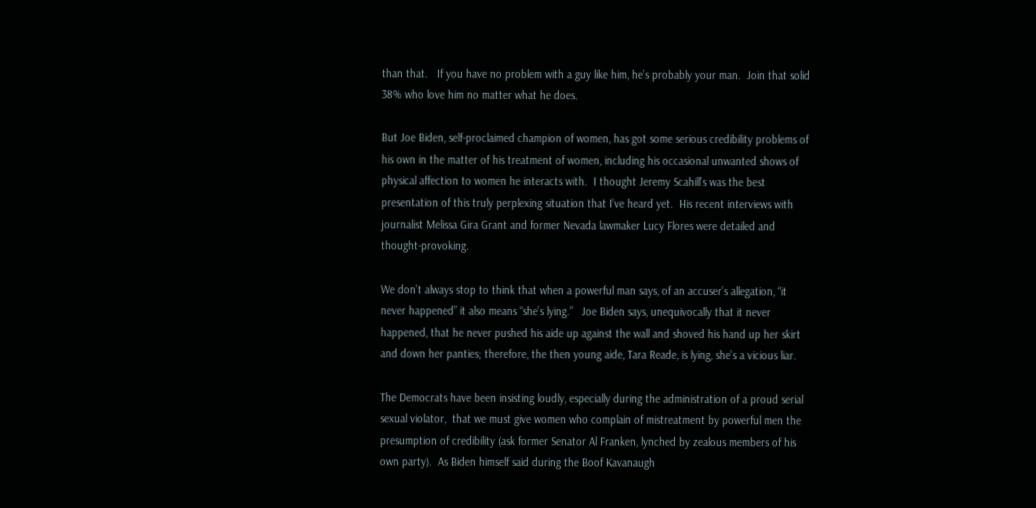than that.   If you have no problem with a guy like him, he’s probably your man.  Join that solid 38% who love him no matter what he does.

But Joe Biden, self-proclaimed champion of women, has got some serious credibility problems of his own in the matter of his treatment of women, including his occasional unwanted shows of physical affection to women he interacts with.  I thought Jeremy Scahill’s was the best presentation of this truly perplexing situation that I’ve heard yet.  His recent interviews with journalist Melissa Gira Grant and former Nevada lawmaker Lucy Flores were detailed and thought-provoking.

We don’t always stop to think that when a powerful man says, of an accuser’s allegation, “it never happened” it also means “she’s lying.”   Joe Biden says, unequivocally that it never happened, that he never pushed his aide up against the wall and shoved his hand up her skirt and down her panties; therefore, the then young aide, Tara Reade, is lying, she’s a vicious liar.

The Democrats have been insisting loudly, especially during the administration of a proud serial sexual violator,  that we must give women who complain of mistreatment by powerful men the presumption of credibility (ask former Senator Al Franken, lynched by zealous members of his own party).  As Biden himself said during the Boof Kavanaugh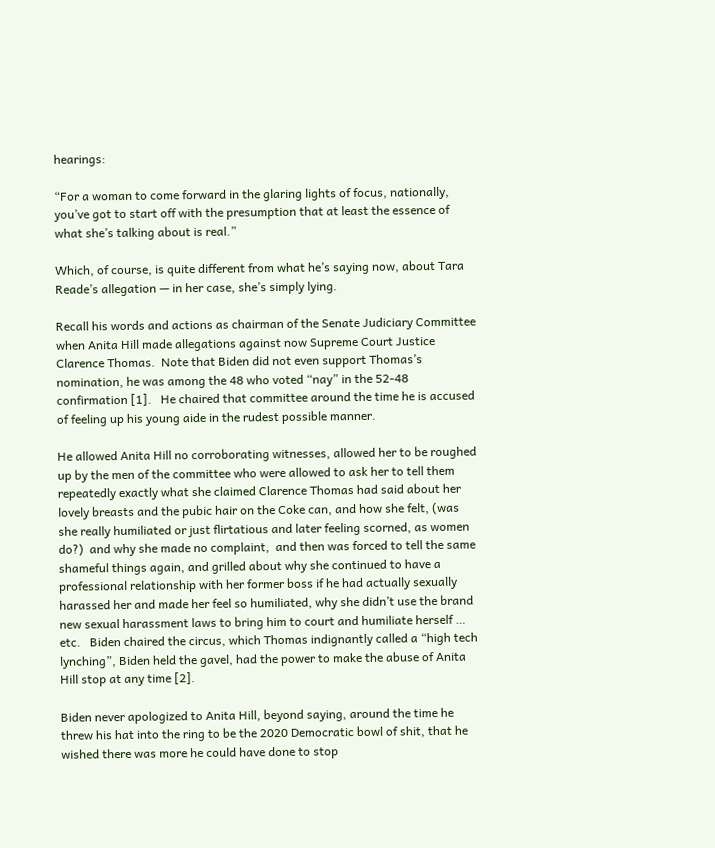hearings:

“For a woman to come forward in the glaring lights of focus, nationally, you’ve got to start off with the presumption that at least the essence of what she’s talking about is real.”

Which, of course, is quite different from what he’s saying now, about Tara Reade’s allegation — in her case, she’s simply lying.

Recall his words and actions as chairman of the Senate Judiciary Committee when Anita Hill made allegations against now Supreme Court Justice Clarence Thomas.  Note that Biden did not even support Thomas’s nomination, he was among the 48 who voted “nay” in the 52-48 confirmation [1].   He chaired that committee around the time he is accused of feeling up his young aide in the rudest possible manner.

He allowed Anita Hill no corroborating witnesses, allowed her to be roughed up by the men of the committee who were allowed to ask her to tell them repeatedly exactly what she claimed Clarence Thomas had said about her lovely breasts and the pubic hair on the Coke can, and how she felt, (was she really humiliated or just flirtatious and later feeling scorned, as women do?)  and why she made no complaint,  and then was forced to tell the same shameful things again, and grilled about why she continued to have a professional relationship with her former boss if he had actually sexually harassed her and made her feel so humiliated, why she didn’t use the brand new sexual harassment laws to bring him to court and humiliate herself … etc.   Biden chaired the circus, which Thomas indignantly called a “high tech lynching”, Biden held the gavel, had the power to make the abuse of Anita Hill stop at any time [2].

Biden never apologized to Anita Hill, beyond saying, around the time he threw his hat into the ring to be the 2020 Democratic bowl of shit, that he wished there was more he could have done to stop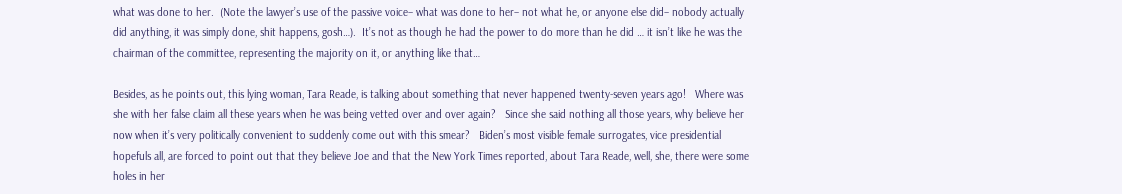what was done to her.  (Note the lawyer’s use of the passive voice– what was done to her– not what he, or anyone else did– nobody actually did anything, it was simply done, shit happens, gosh…).  It’s not as though he had the power to do more than he did … it isn’t like he was the chairman of the committee, representing the majority on it, or anything like that…

Besides, as he points out, this lying woman, Tara Reade, is talking about something that never happened twenty-seven years ago!   Where was she with her false claim all these years when he was being vetted over and over again?   Since she said nothing all those years, why believe her now when it’s very politically convenient to suddenly come out with this smear?   Biden’s most visible female surrogates, vice presidential hopefuls all, are forced to point out that they believe Joe and that the New York Times reported, about Tara Reade, well, she, there were some holes in her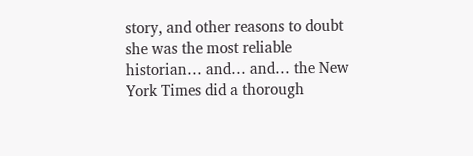story, and other reasons to doubt she was the most reliable historian… and… and… the New York Times did a thorough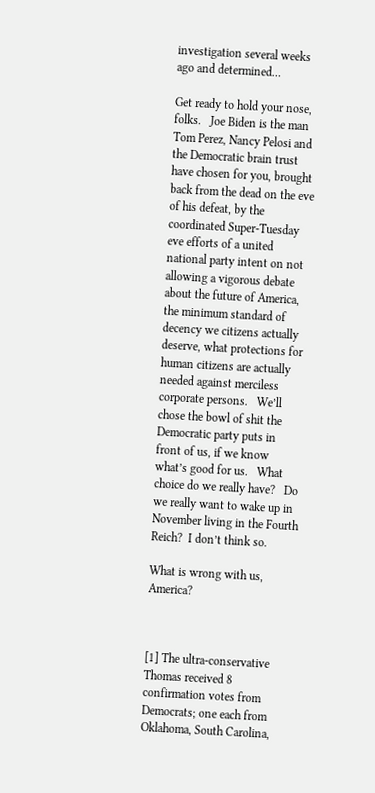investigation several weeks ago and determined…

Get ready to hold your nose, folks.   Joe Biden is the man Tom Perez, Nancy Pelosi and the Democratic brain trust have chosen for you, brought back from the dead on the eve of his defeat, by the coordinated Super-Tuesday eve efforts of a united national party intent on not allowing a vigorous debate about the future of America, the minimum standard of decency we citizens actually deserve, what protections for human citizens are actually needed against merciless corporate persons.   We’ll chose the bowl of shit the Democratic party puts in front of us, if we know what’s good for us.   What choice do we really have?   Do we really want to wake up in November living in the Fourth Reich?  I don’t think so.

What is wrong with us, America?



[1] The ultra-conservative Thomas received 8 confirmation votes from Democrats; one each from Oklahoma, South Carolina,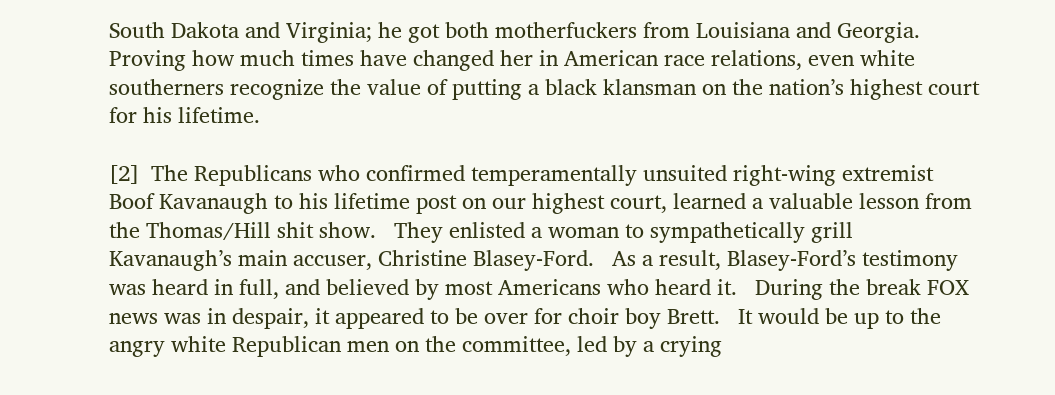South Dakota and Virginia; he got both motherfuckers from Louisiana and Georgia.   Proving how much times have changed her in American race relations, even white southerners recognize the value of putting a black klansman on the nation’s highest court for his lifetime.

[2]  The Republicans who confirmed temperamentally unsuited right-wing extremist Boof Kavanaugh to his lifetime post on our highest court, learned a valuable lesson from the Thomas/Hill shit show.   They enlisted a woman to sympathetically grill Kavanaugh’s main accuser, Christine Blasey-Ford.   As a result, Blasey-Ford’s testimony was heard in full, and believed by most Americans who heard it.   During the break FOX news was in despair, it appeared to be over for choir boy Brett.   It would be up to the angry white Republican men on the committee, led by a crying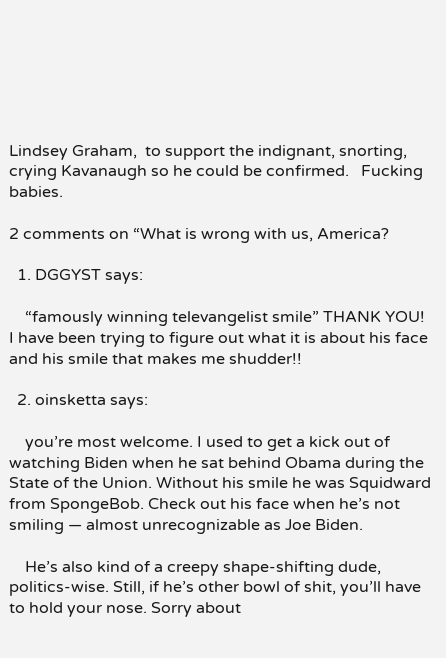Lindsey Graham,  to support the indignant, snorting, crying Kavanaugh so he could be confirmed.   Fucking babies.

2 comments on “What is wrong with us, America?

  1. DGGYST says:

    “famously winning televangelist smile” THANK YOU! I have been trying to figure out what it is about his face and his smile that makes me shudder!!

  2. oinsketta says:

    you’re most welcome. I used to get a kick out of watching Biden when he sat behind Obama during the State of the Union. Without his smile he was Squidward from SpongeBob. Check out his face when he’s not smiling — almost unrecognizable as Joe Biden.

    He’s also kind of a creepy shape-shifting dude, politics-wise. Still, if he’s other bowl of shit, you’ll have to hold your nose. Sorry about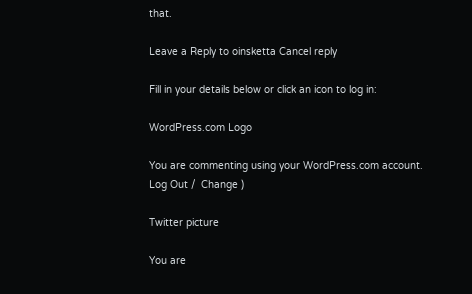that.

Leave a Reply to oinsketta Cancel reply

Fill in your details below or click an icon to log in:

WordPress.com Logo

You are commenting using your WordPress.com account. Log Out /  Change )

Twitter picture

You are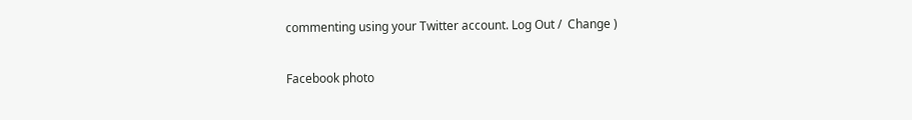commenting using your Twitter account. Log Out /  Change )

Facebook photo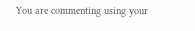You are commenting using your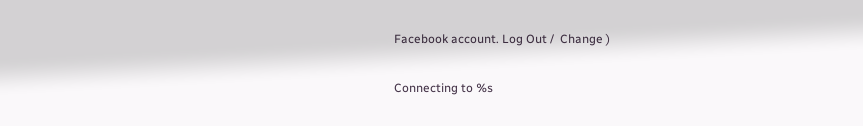Facebook account. Log Out /  Change )

Connecting to %s